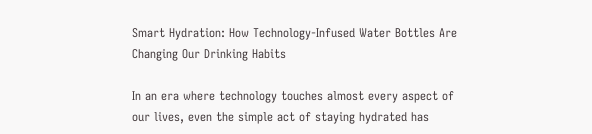Smart Hydration: How Technology-Infused Water Bottles Are Changing Our Drinking Habits

In an era where technology touches almost every aspect of our lives, even the simple act of staying hydrated has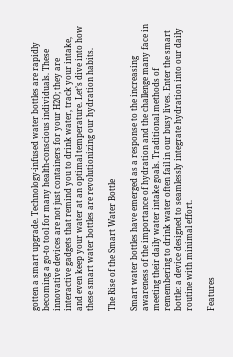gotten a smart upgrade. Technology-infused water bottles are rapidly becoming a go-to tool for many health-conscious individuals. These innovative devices are not just containers for your H2O; they are interactive gadgets that remind you to drink water, track your intake, and even keep your water at an optimal temperature. Let’s dive into how these smart water bottles are revolutionizing our hydration habits.

The Rise of the Smart Water Bottle

Smart water bottles have emerged as a response to the increasing awareness of the importance of hydration and the challenge many face in meeting their daily water intake goals. Traditional methods of remembering to drink water often fail in our busy lives. Enter the smart bottle: a device designed to seamlessly integrate hydration into our daily routine with minimal effort.

Features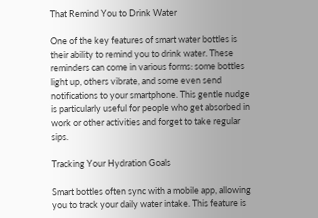That Remind You to Drink Water

One of the key features of smart water bottles is their ability to remind you to drink water. These reminders can come in various forms: some bottles light up, others vibrate, and some even send notifications to your smartphone. This gentle nudge is particularly useful for people who get absorbed in work or other activities and forget to take regular sips.

Tracking Your Hydration Goals

Smart bottles often sync with a mobile app, allowing you to track your daily water intake. This feature is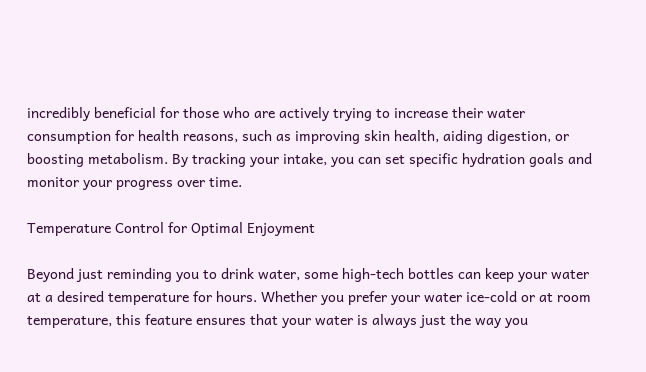incredibly beneficial for those who are actively trying to increase their water consumption for health reasons, such as improving skin health, aiding digestion, or boosting metabolism. By tracking your intake, you can set specific hydration goals and monitor your progress over time.

Temperature Control for Optimal Enjoyment

Beyond just reminding you to drink water, some high-tech bottles can keep your water at a desired temperature for hours. Whether you prefer your water ice-cold or at room temperature, this feature ensures that your water is always just the way you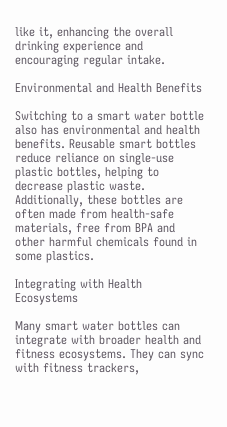like it, enhancing the overall drinking experience and encouraging regular intake.

Environmental and Health Benefits

Switching to a smart water bottle also has environmental and health benefits. Reusable smart bottles reduce reliance on single-use plastic bottles, helping to decrease plastic waste. Additionally, these bottles are often made from health-safe materials, free from BPA and other harmful chemicals found in some plastics.

Integrating with Health Ecosystems

Many smart water bottles can integrate with broader health and fitness ecosystems. They can sync with fitness trackers,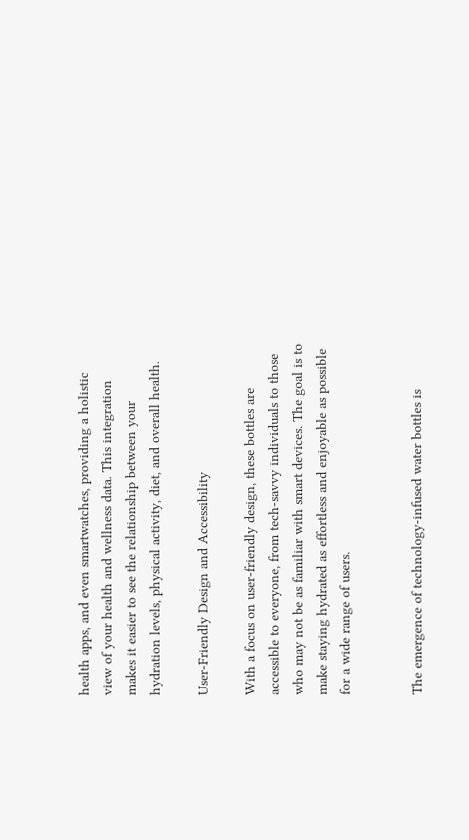health apps, and even smartwatches, providing a holistic view of your health and wellness data. This integration makes it easier to see the relationship between your hydration levels, physical activity, diet, and overall health.

User-Friendly Design and Accessibility

With a focus on user-friendly design, these bottles are accessible to everyone, from tech-savvy individuals to those who may not be as familiar with smart devices. The goal is to make staying hydrated as effortless and enjoyable as possible for a wide range of users.


The emergence of technology-infused water bottles is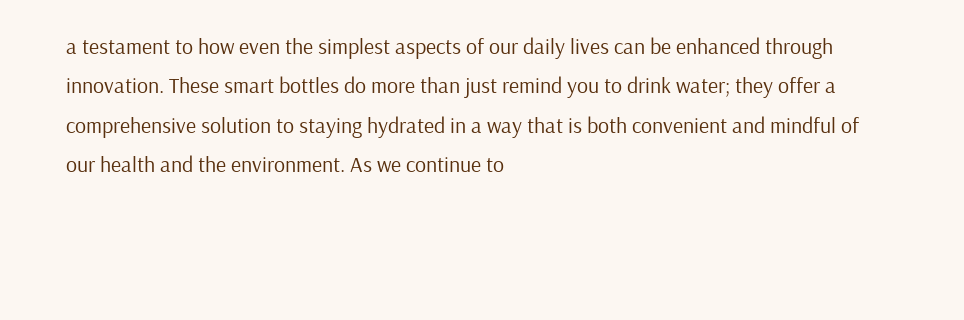a testament to how even the simplest aspects of our daily lives can be enhanced through innovation. These smart bottles do more than just remind you to drink water; they offer a comprehensive solution to staying hydrated in a way that is both convenient and mindful of our health and the environment. As we continue to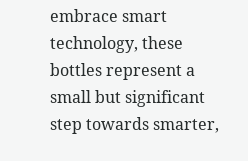embrace smart technology, these bottles represent a small but significant step towards smarter,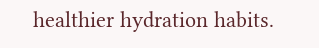healthier hydration habits.